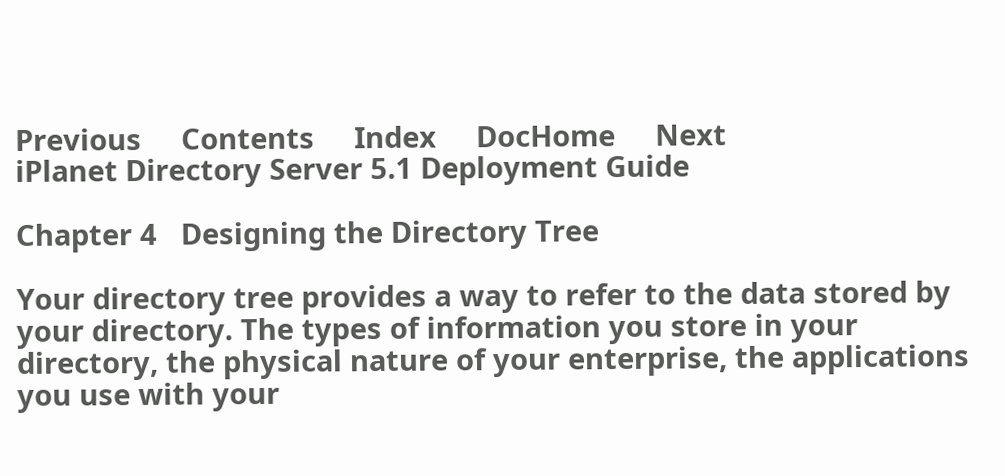Previous     Contents     Index     DocHome     Next
iPlanet Directory Server 5.1 Deployment Guide

Chapter 4   Designing the Directory Tree

Your directory tree provides a way to refer to the data stored by your directory. The types of information you store in your directory, the physical nature of your enterprise, the applications you use with your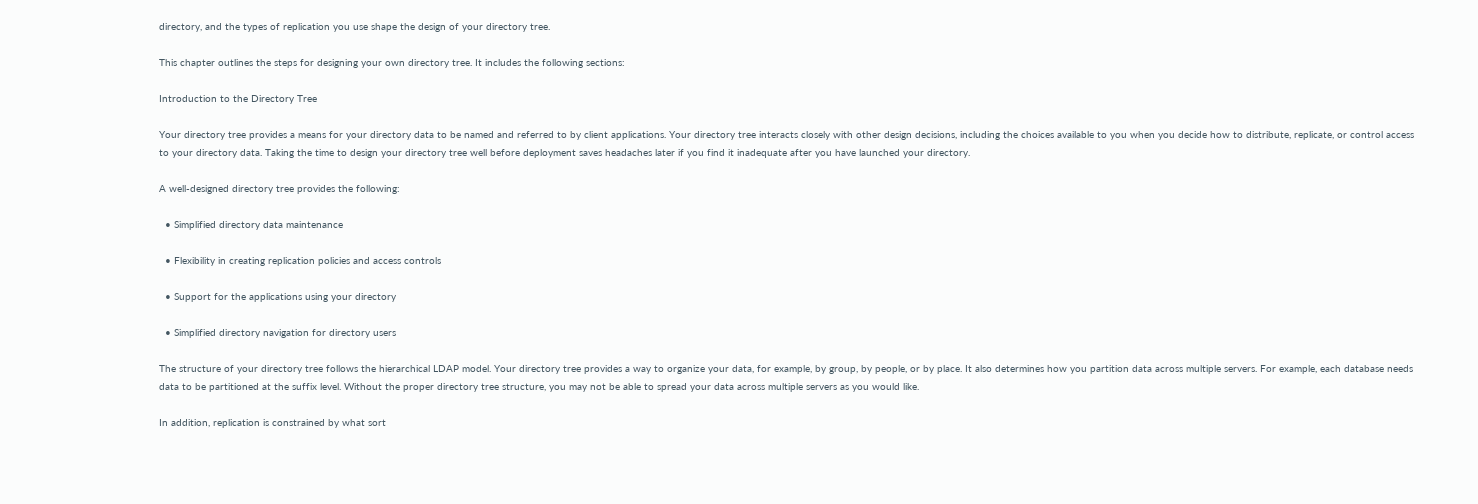directory, and the types of replication you use shape the design of your directory tree.

This chapter outlines the steps for designing your own directory tree. It includes the following sections:

Introduction to the Directory Tree

Your directory tree provides a means for your directory data to be named and referred to by client applications. Your directory tree interacts closely with other design decisions, including the choices available to you when you decide how to distribute, replicate, or control access to your directory data. Taking the time to design your directory tree well before deployment saves headaches later if you find it inadequate after you have launched your directory.

A well-designed directory tree provides the following:

  • Simplified directory data maintenance

  • Flexibility in creating replication policies and access controls

  • Support for the applications using your directory

  • Simplified directory navigation for directory users

The structure of your directory tree follows the hierarchical LDAP model. Your directory tree provides a way to organize your data, for example, by group, by people, or by place. It also determines how you partition data across multiple servers. For example, each database needs data to be partitioned at the suffix level. Without the proper directory tree structure, you may not be able to spread your data across multiple servers as you would like.

In addition, replication is constrained by what sort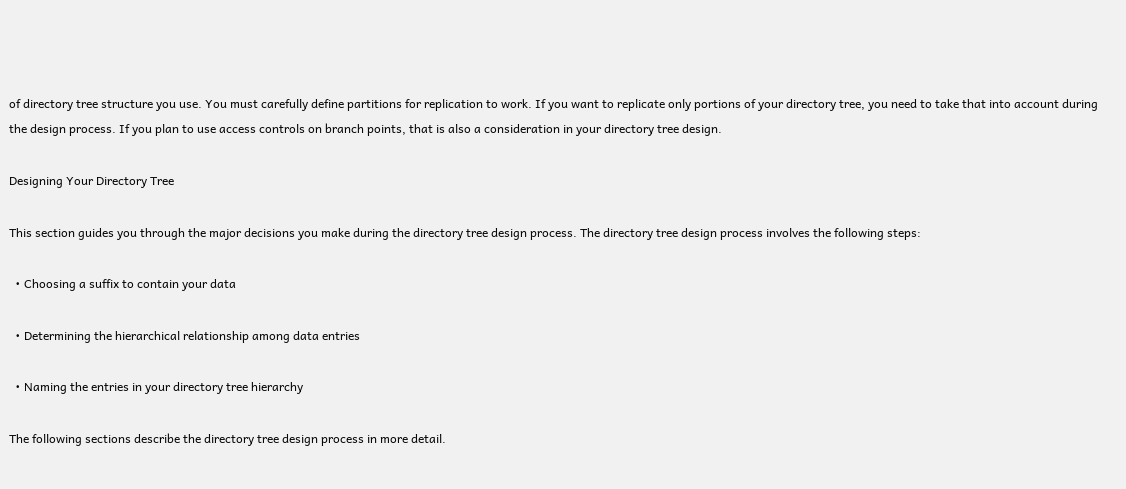of directory tree structure you use. You must carefully define partitions for replication to work. If you want to replicate only portions of your directory tree, you need to take that into account during the design process. If you plan to use access controls on branch points, that is also a consideration in your directory tree design.

Designing Your Directory Tree

This section guides you through the major decisions you make during the directory tree design process. The directory tree design process involves the following steps:

  • Choosing a suffix to contain your data

  • Determining the hierarchical relationship among data entries

  • Naming the entries in your directory tree hierarchy

The following sections describe the directory tree design process in more detail.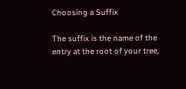Choosing a Suffix

The suffix is the name of the entry at the root of your tree,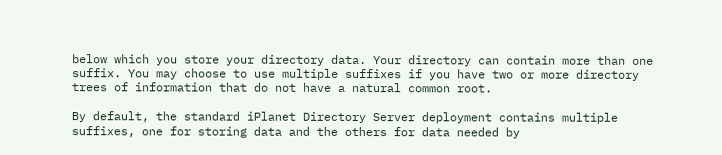below which you store your directory data. Your directory can contain more than one suffix. You may choose to use multiple suffixes if you have two or more directory trees of information that do not have a natural common root.

By default, the standard iPlanet Directory Server deployment contains multiple suffixes, one for storing data and the others for data needed by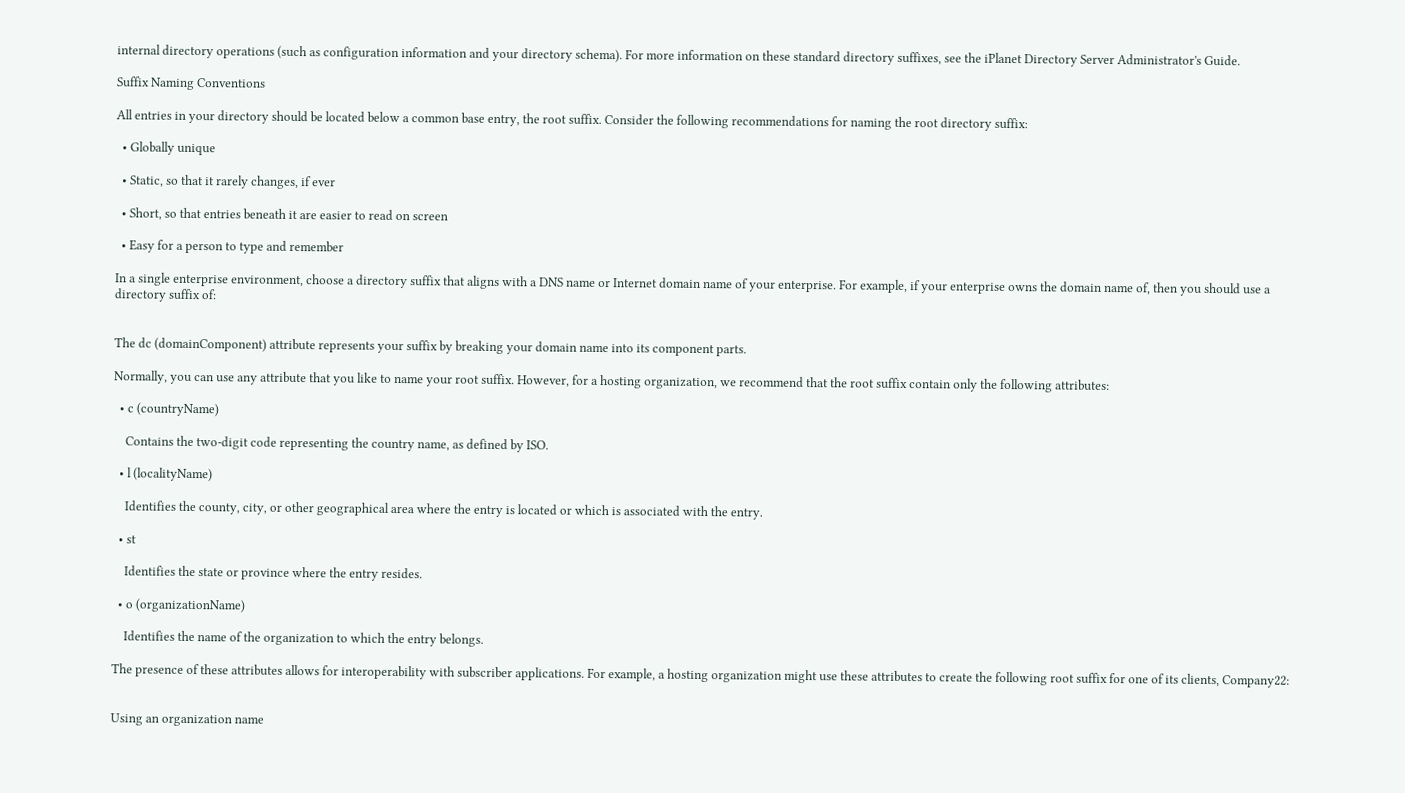internal directory operations (such as configuration information and your directory schema). For more information on these standard directory suffixes, see the iPlanet Directory Server Administrator's Guide.

Suffix Naming Conventions

All entries in your directory should be located below a common base entry, the root suffix. Consider the following recommendations for naming the root directory suffix:

  • Globally unique

  • Static, so that it rarely changes, if ever

  • Short, so that entries beneath it are easier to read on screen

  • Easy for a person to type and remember

In a single enterprise environment, choose a directory suffix that aligns with a DNS name or Internet domain name of your enterprise. For example, if your enterprise owns the domain name of, then you should use a directory suffix of:


The dc (domainComponent) attribute represents your suffix by breaking your domain name into its component parts.

Normally, you can use any attribute that you like to name your root suffix. However, for a hosting organization, we recommend that the root suffix contain only the following attributes:

  • c (countryName)

    Contains the two-digit code representing the country name, as defined by ISO.

  • l (localityName)

    Identifies the county, city, or other geographical area where the entry is located or which is associated with the entry.

  • st

    Identifies the state or province where the entry resides.

  • o (organizationName)

    Identifies the name of the organization to which the entry belongs.

The presence of these attributes allows for interoperability with subscriber applications. For example, a hosting organization might use these attributes to create the following root suffix for one of its clients, Company22:


Using an organization name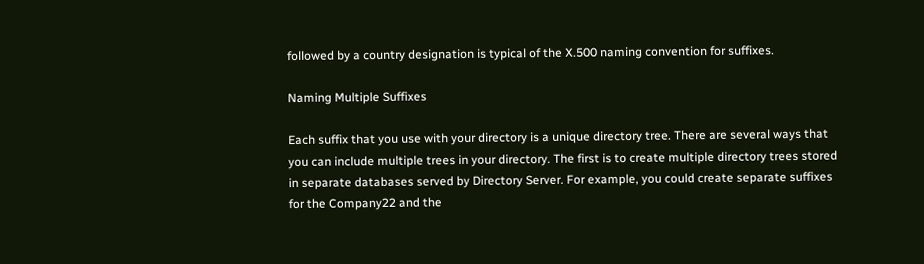followed by a country designation is typical of the X.500 naming convention for suffixes.

Naming Multiple Suffixes

Each suffix that you use with your directory is a unique directory tree. There are several ways that you can include multiple trees in your directory. The first is to create multiple directory trees stored in separate databases served by Directory Server. For example, you could create separate suffixes for the Company22 and the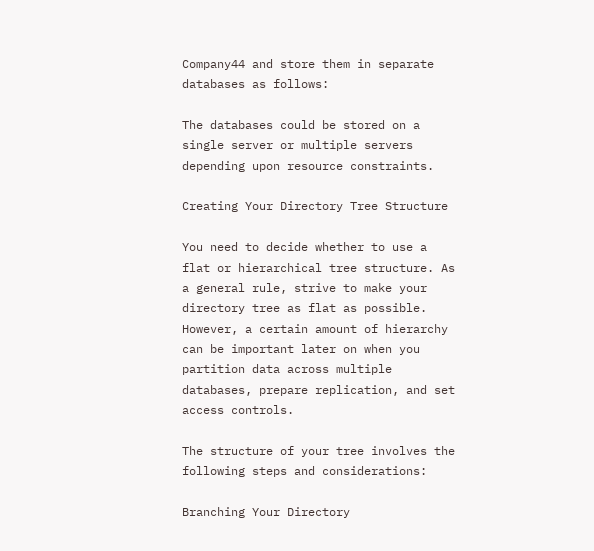Company44 and store them in separate databases as follows:

The databases could be stored on a single server or multiple servers depending upon resource constraints.

Creating Your Directory Tree Structure

You need to decide whether to use a flat or hierarchical tree structure. As a general rule, strive to make your directory tree as flat as possible. However, a certain amount of hierarchy can be important later on when you partition data across multiple databases, prepare replication, and set access controls.

The structure of your tree involves the following steps and considerations:

Branching Your Directory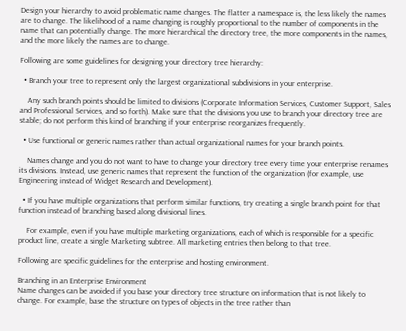Design your hierarchy to avoid problematic name changes. The flatter a namespace is, the less likely the names are to change. The likelihood of a name changing is roughly proportional to the number of components in the name that can potentially change. The more hierarchical the directory tree, the more components in the names, and the more likely the names are to change.

Following are some guidelines for designing your directory tree hierarchy:

  • Branch your tree to represent only the largest organizational subdivisions in your enterprise.

    Any such branch points should be limited to divisions (Corporate Information Services, Customer Support, Sales and Professional Services, and so forth). Make sure that the divisions you use to branch your directory tree are stable; do not perform this kind of branching if your enterprise reorganizes frequently.

  • Use functional or generic names rather than actual organizational names for your branch points.

    Names change and you do not want to have to change your directory tree every time your enterprise renames its divisions. Instead, use generic names that represent the function of the organization (for example, use Engineering instead of Widget Research and Development).

  • If you have multiple organizations that perform similar functions, try creating a single branch point for that function instead of branching based along divisional lines.

    For example, even if you have multiple marketing organizations, each of which is responsible for a specific product line, create a single Marketing subtree. All marketing entries then belong to that tree.

Following are specific guidelines for the enterprise and hosting environment.

Branching in an Enterprise Environment
Name changes can be avoided if you base your directory tree structure on information that is not likely to change. For example, base the structure on types of objects in the tree rather than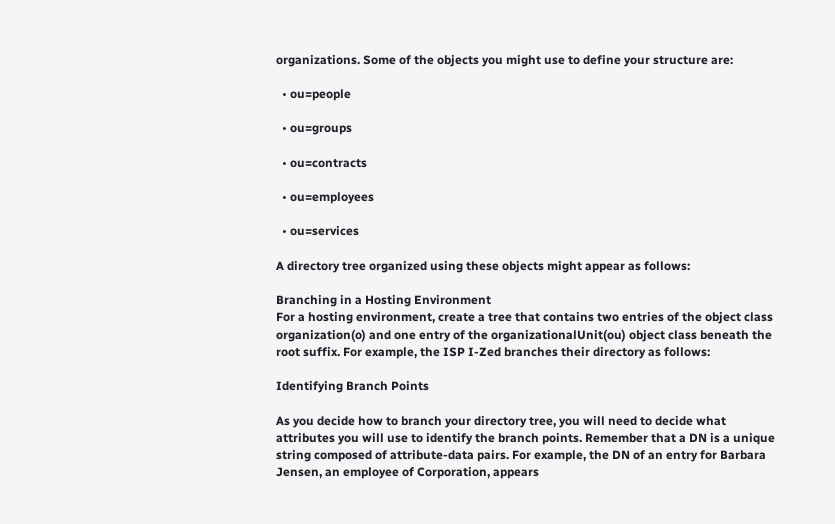organizations. Some of the objects you might use to define your structure are:

  • ou=people

  • ou=groups

  • ou=contracts

  • ou=employees

  • ou=services

A directory tree organized using these objects might appear as follows:

Branching in a Hosting Environment
For a hosting environment, create a tree that contains two entries of the object class organization(o) and one entry of the organizationalUnit(ou) object class beneath the root suffix. For example, the ISP I-Zed branches their directory as follows:

Identifying Branch Points

As you decide how to branch your directory tree, you will need to decide what attributes you will use to identify the branch points. Remember that a DN is a unique string composed of attribute-data pairs. For example, the DN of an entry for Barbara Jensen, an employee of Corporation, appears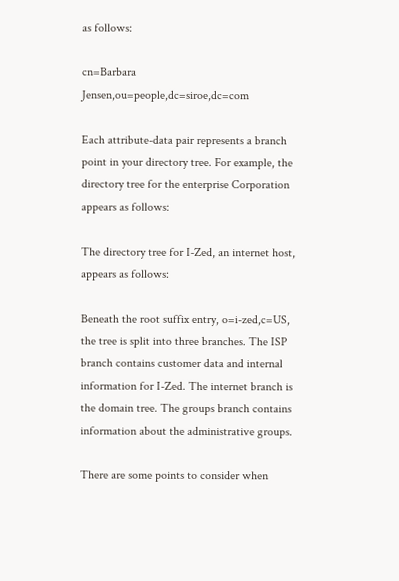as follows:

cn=Barbara Jensen,ou=people,dc=siroe,dc=com

Each attribute-data pair represents a branch point in your directory tree. For example, the directory tree for the enterprise Corporation appears as follows:

The directory tree for I-Zed, an internet host, appears as follows:

Beneath the root suffix entry, o=i-zed,c=US, the tree is split into three branches. The ISP branch contains customer data and internal information for I-Zed. The internet branch is the domain tree. The groups branch contains information about the administrative groups.

There are some points to consider when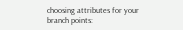choosing attributes for your branch points: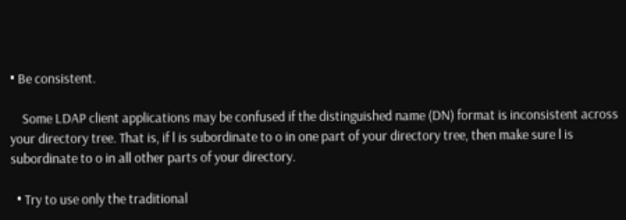• Be consistent.

    Some LDAP client applications may be confused if the distinguished name (DN) format is inconsistent across your directory tree. That is, if l is subordinate to o in one part of your directory tree, then make sure l is subordinate to o in all other parts of your directory.

  • Try to use only the traditional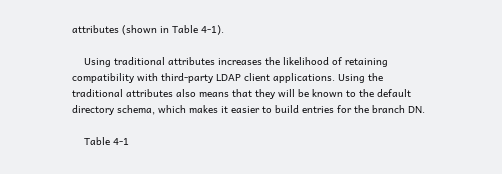attributes (shown in Table 4-1).

    Using traditional attributes increases the likelihood of retaining compatibility with third-party LDAP client applications. Using the traditional attributes also means that they will be known to the default directory schema, which makes it easier to build entries for the branch DN.

    Table 4-1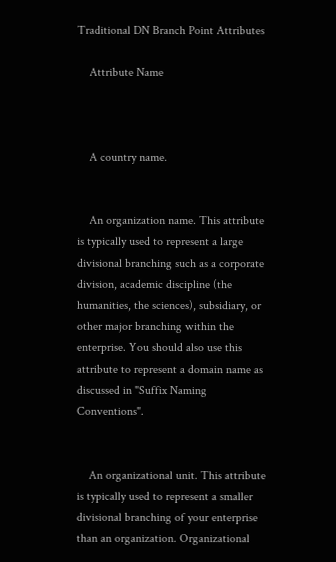Traditional DN Branch Point Attributes

    Attribute Name



    A country name.


    An organization name. This attribute is typically used to represent a large divisional branching such as a corporate division, academic discipline (the humanities, the sciences), subsidiary, or other major branching within the enterprise. You should also use this attribute to represent a domain name as discussed in "Suffix Naming Conventions".


    An organizational unit. This attribute is typically used to represent a smaller divisional branching of your enterprise than an organization. Organizational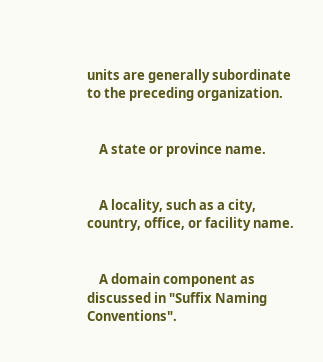units are generally subordinate to the preceding organization.


    A state or province name.


    A locality, such as a city, country, office, or facility name.


    A domain component as discussed in "Suffix Naming Conventions".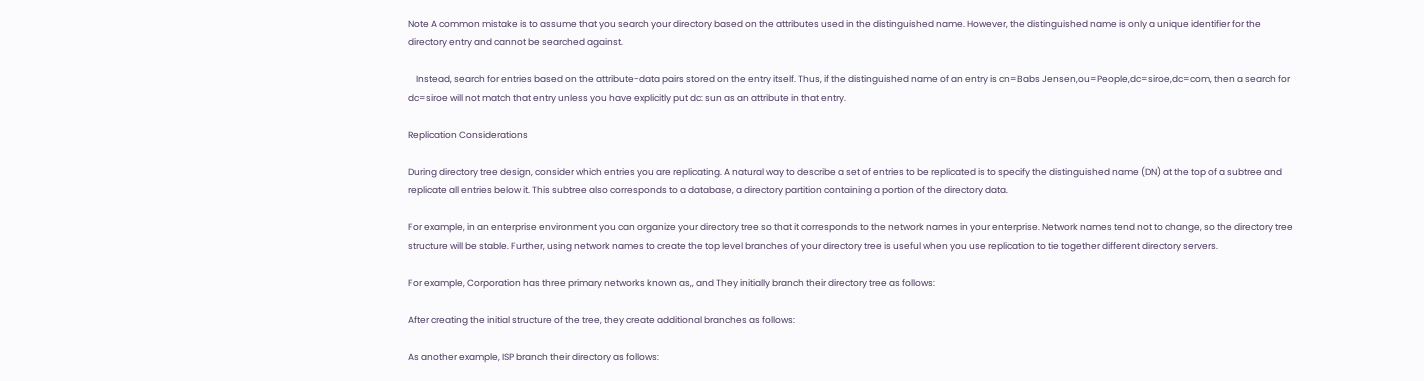Note A common mistake is to assume that you search your directory based on the attributes used in the distinguished name. However, the distinguished name is only a unique identifier for the directory entry and cannot be searched against.

    Instead, search for entries based on the attribute-data pairs stored on the entry itself. Thus, if the distinguished name of an entry is cn=Babs Jensen,ou=People,dc=siroe,dc=com, then a search for dc=siroe will not match that entry unless you have explicitly put dc: sun as an attribute in that entry.

Replication Considerations

During directory tree design, consider which entries you are replicating. A natural way to describe a set of entries to be replicated is to specify the distinguished name (DN) at the top of a subtree and replicate all entries below it. This subtree also corresponds to a database, a directory partition containing a portion of the directory data.

For example, in an enterprise environment you can organize your directory tree so that it corresponds to the network names in your enterprise. Network names tend not to change, so the directory tree structure will be stable. Further, using network names to create the top level branches of your directory tree is useful when you use replication to tie together different directory servers.

For example, Corporation has three primary networks known as,, and They initially branch their directory tree as follows:

After creating the initial structure of the tree, they create additional branches as follows:

As another example, ISP branch their directory as follows: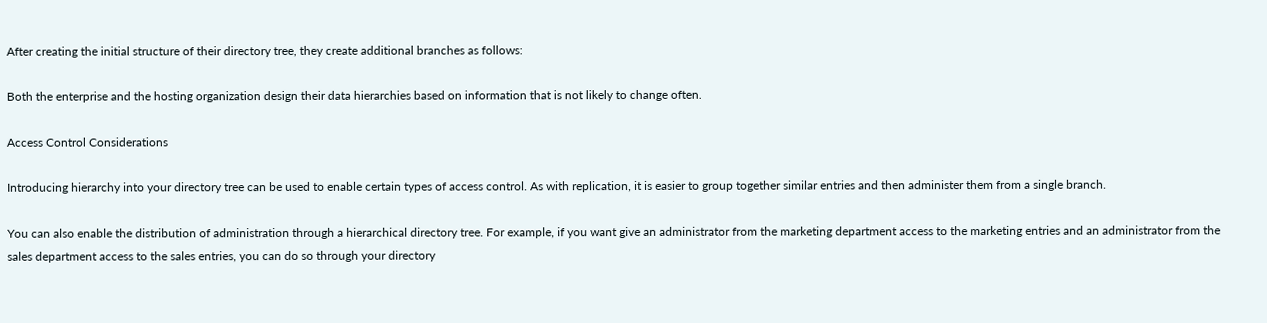After creating the initial structure of their directory tree, they create additional branches as follows:

Both the enterprise and the hosting organization design their data hierarchies based on information that is not likely to change often.

Access Control Considerations

Introducing hierarchy into your directory tree can be used to enable certain types of access control. As with replication, it is easier to group together similar entries and then administer them from a single branch.

You can also enable the distribution of administration through a hierarchical directory tree. For example, if you want give an administrator from the marketing department access to the marketing entries and an administrator from the sales department access to the sales entries, you can do so through your directory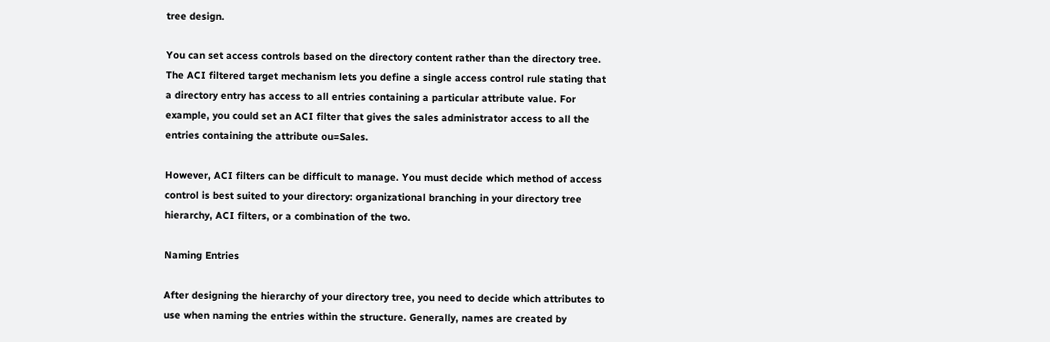tree design.

You can set access controls based on the directory content rather than the directory tree. The ACI filtered target mechanism lets you define a single access control rule stating that a directory entry has access to all entries containing a particular attribute value. For example, you could set an ACI filter that gives the sales administrator access to all the entries containing the attribute ou=Sales.

However, ACI filters can be difficult to manage. You must decide which method of access control is best suited to your directory: organizational branching in your directory tree hierarchy, ACI filters, or a combination of the two.

Naming Entries

After designing the hierarchy of your directory tree, you need to decide which attributes to use when naming the entries within the structure. Generally, names are created by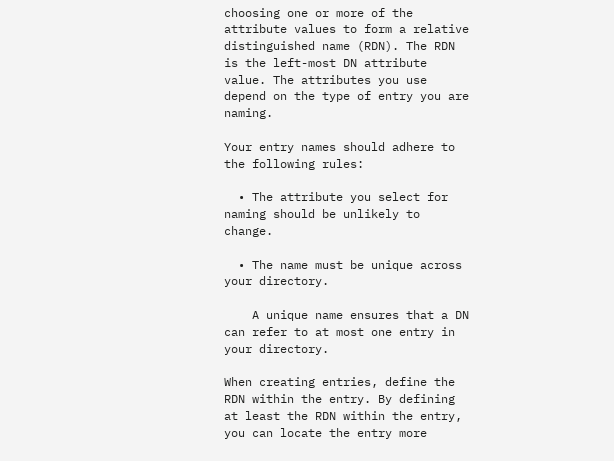choosing one or more of the attribute values to form a relative distinguished name (RDN). The RDN is the left-most DN attribute value. The attributes you use depend on the type of entry you are naming.

Your entry names should adhere to the following rules:

  • The attribute you select for naming should be unlikely to change.

  • The name must be unique across your directory.

    A unique name ensures that a DN can refer to at most one entry in your directory.

When creating entries, define the RDN within the entry. By defining at least the RDN within the entry, you can locate the entry more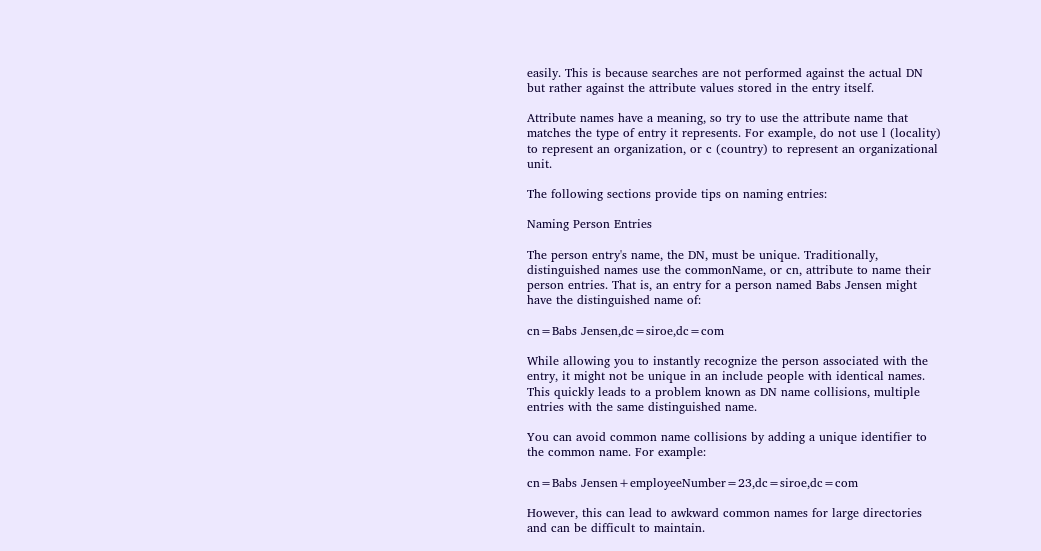easily. This is because searches are not performed against the actual DN but rather against the attribute values stored in the entry itself.

Attribute names have a meaning, so try to use the attribute name that matches the type of entry it represents. For example, do not use l (locality) to represent an organization, or c (country) to represent an organizational unit.

The following sections provide tips on naming entries:

Naming Person Entries

The person entry's name, the DN, must be unique. Traditionally, distinguished names use the commonName, or cn, attribute to name their person entries. That is, an entry for a person named Babs Jensen might have the distinguished name of:

cn=Babs Jensen,dc=siroe,dc=com

While allowing you to instantly recognize the person associated with the entry, it might not be unique in an include people with identical names. This quickly leads to a problem known as DN name collisions, multiple entries with the same distinguished name.

You can avoid common name collisions by adding a unique identifier to the common name. For example:

cn=Babs Jensen+employeeNumber=23,dc=siroe,dc=com

However, this can lead to awkward common names for large directories and can be difficult to maintain.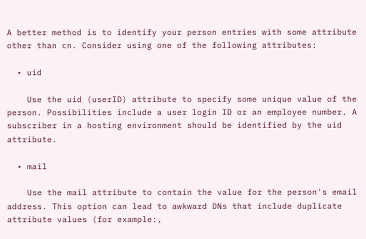A better method is to identify your person entries with some attribute other than cn. Consider using one of the following attributes:

  • uid

    Use the uid (userID) attribute to specify some unique value of the person. Possibilities include a user login ID or an employee number. A subscriber in a hosting environment should be identified by the uid attribute.

  • mail

    Use the mail attribute to contain the value for the person's email address. This option can lead to awkward DNs that include duplicate attribute values (for example:,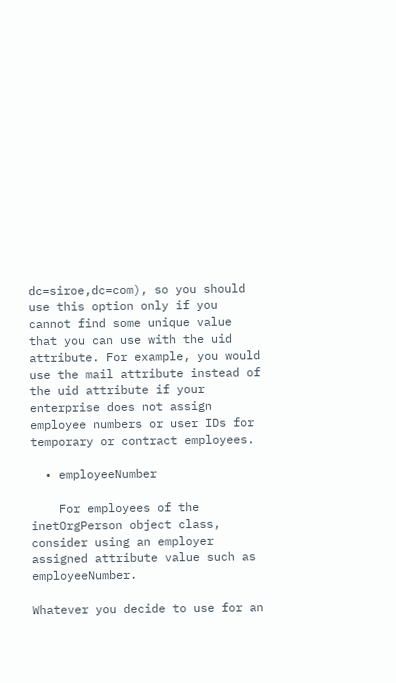dc=siroe,dc=com), so you should use this option only if you cannot find some unique value that you can use with the uid attribute. For example, you would use the mail attribute instead of the uid attribute if your enterprise does not assign employee numbers or user IDs for temporary or contract employees.

  • employeeNumber

    For employees of the inetOrgPerson object class, consider using an employer assigned attribute value such as employeeNumber.

Whatever you decide to use for an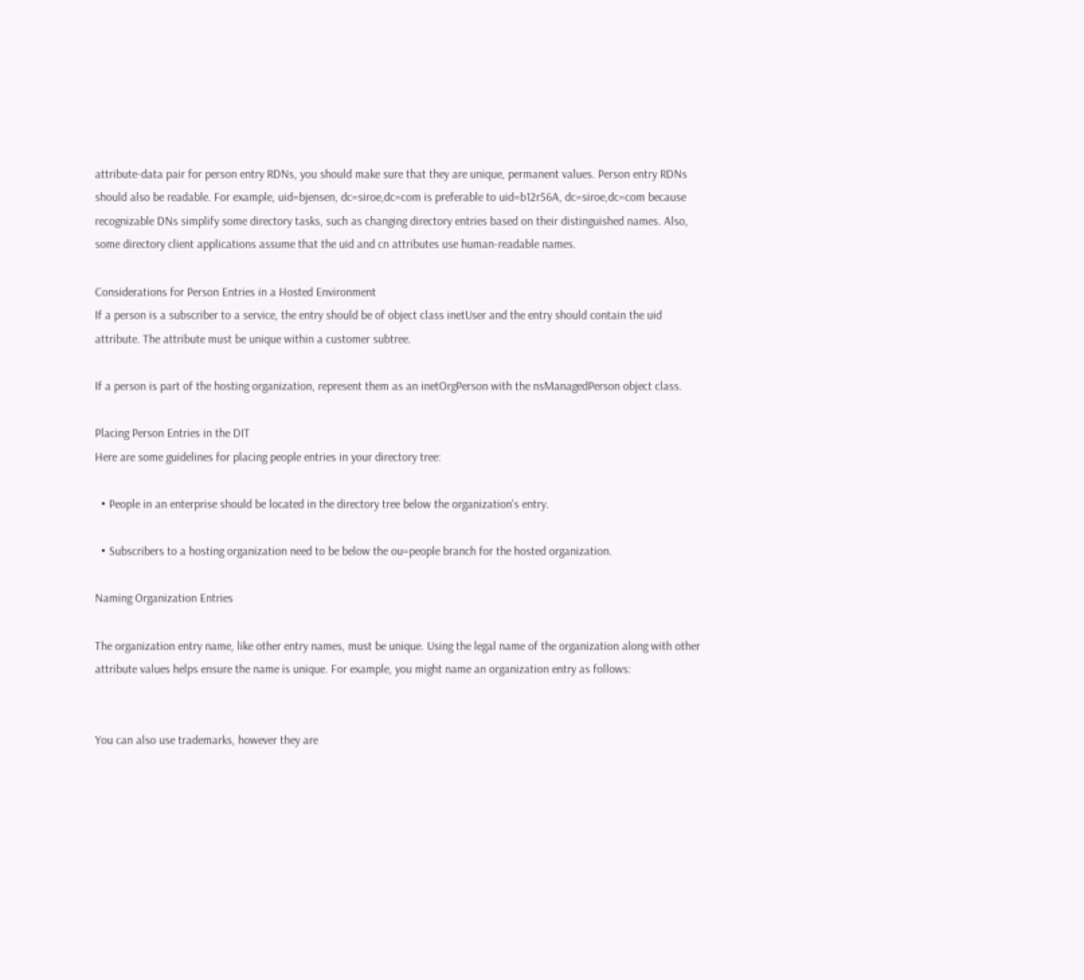attribute-data pair for person entry RDNs, you should make sure that they are unique, permanent values. Person entry RDNs should also be readable. For example, uid=bjensen, dc=siroe,dc=com is preferable to uid=b12r56A, dc=siroe,dc=com because recognizable DNs simplify some directory tasks, such as changing directory entries based on their distinguished names. Also, some directory client applications assume that the uid and cn attributes use human-readable names.

Considerations for Person Entries in a Hosted Environment
If a person is a subscriber to a service, the entry should be of object class inetUser and the entry should contain the uid attribute. The attribute must be unique within a customer subtree.

If a person is part of the hosting organization, represent them as an inetOrgPerson with the nsManagedPerson object class.

Placing Person Entries in the DIT
Here are some guidelines for placing people entries in your directory tree:

  • People in an enterprise should be located in the directory tree below the organization's entry.

  • Subscribers to a hosting organization need to be below the ou=people branch for the hosted organization.

Naming Organization Entries

The organization entry name, like other entry names, must be unique. Using the legal name of the organization along with other attribute values helps ensure the name is unique. For example, you might name an organization entry as follows:


You can also use trademarks, however they are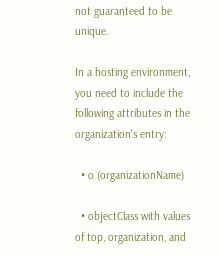not guaranteed to be unique.

In a hosting environment, you need to include the following attributes in the organization's entry:

  • o (organizationName)

  • objectClass with values of top, organization, and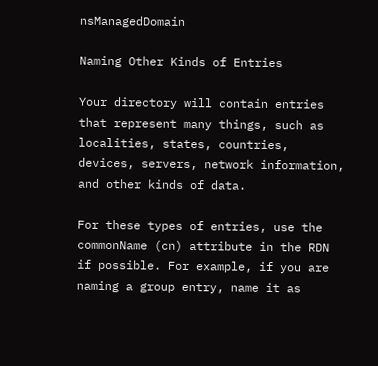nsManagedDomain

Naming Other Kinds of Entries

Your directory will contain entries that represent many things, such as localities, states, countries, devices, servers, network information, and other kinds of data.

For these types of entries, use the commonName (cn) attribute in the RDN if possible. For example, if you are naming a group entry, name it as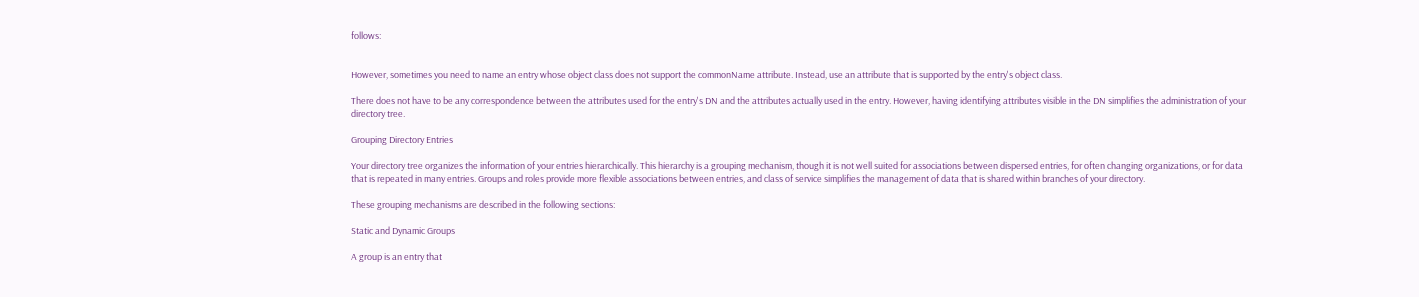follows:


However, sometimes you need to name an entry whose object class does not support the commonName attribute. Instead, use an attribute that is supported by the entry's object class.

There does not have to be any correspondence between the attributes used for the entry's DN and the attributes actually used in the entry. However, having identifying attributes visible in the DN simplifies the administration of your directory tree.

Grouping Directory Entries

Your directory tree organizes the information of your entries hierarchically. This hierarchy is a grouping mechanism, though it is not well suited for associations between dispersed entries, for often changing organizations, or for data that is repeated in many entries. Groups and roles provide more flexible associations between entries, and class of service simplifies the management of data that is shared within branches of your directory.

These grouping mechanisms are described in the following sections:

Static and Dynamic Groups

A group is an entry that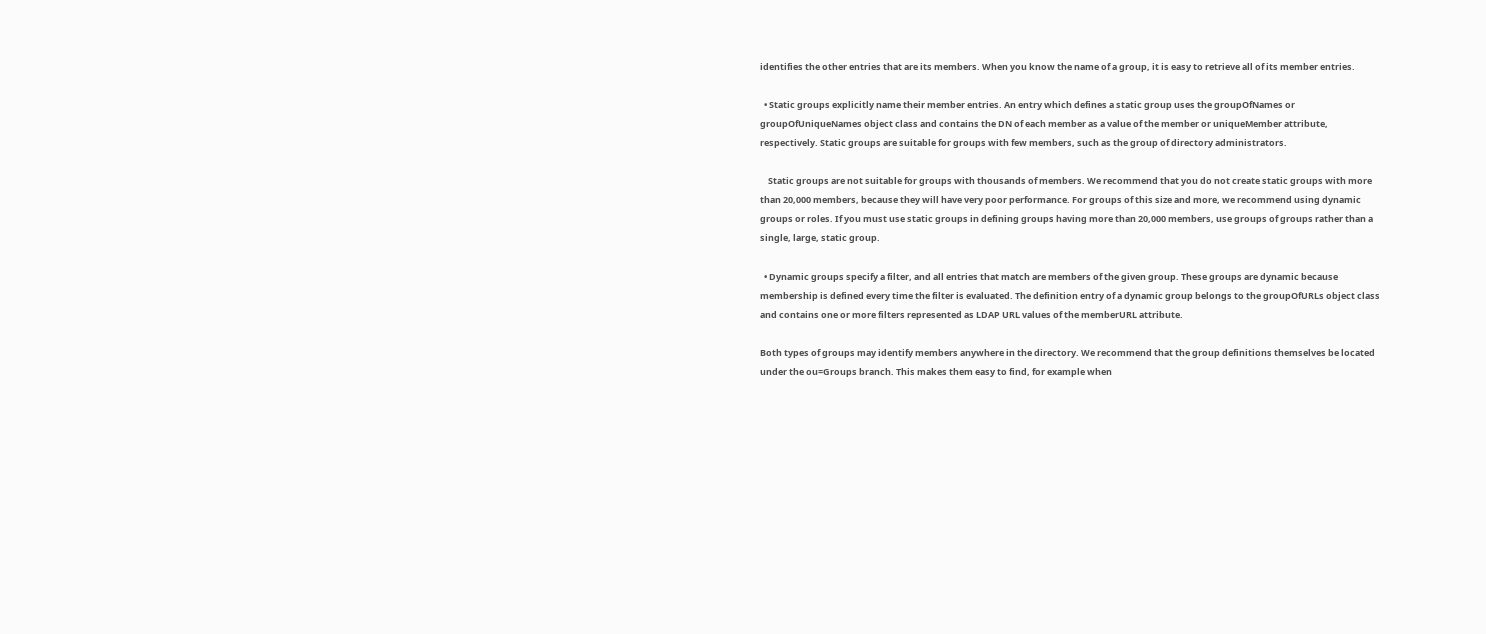identifies the other entries that are its members. When you know the name of a group, it is easy to retrieve all of its member entries.

  • Static groups explicitly name their member entries. An entry which defines a static group uses the groupOfNames or groupOfUniqueNames object class and contains the DN of each member as a value of the member or uniqueMember attribute, respectively. Static groups are suitable for groups with few members, such as the group of directory administrators.

    Static groups are not suitable for groups with thousands of members. We recommend that you do not create static groups with more than 20,000 members, because they will have very poor performance. For groups of this size and more, we recommend using dynamic groups or roles. If you must use static groups in defining groups having more than 20,000 members, use groups of groups rather than a single, large, static group.

  • Dynamic groups specify a filter, and all entries that match are members of the given group. These groups are dynamic because membership is defined every time the filter is evaluated. The definition entry of a dynamic group belongs to the groupOfURLs object class and contains one or more filters represented as LDAP URL values of the memberURL attribute.

Both types of groups may identify members anywhere in the directory. We recommend that the group definitions themselves be located under the ou=Groups branch. This makes them easy to find, for example when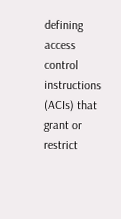defining access control instructions (ACIs) that grant or restrict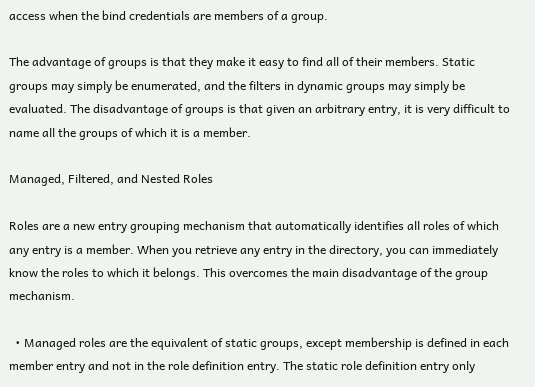access when the bind credentials are members of a group.

The advantage of groups is that they make it easy to find all of their members. Static groups may simply be enumerated, and the filters in dynamic groups may simply be evaluated. The disadvantage of groups is that given an arbitrary entry, it is very difficult to name all the groups of which it is a member.

Managed, Filtered, and Nested Roles

Roles are a new entry grouping mechanism that automatically identifies all roles of which any entry is a member. When you retrieve any entry in the directory, you can immediately know the roles to which it belongs. This overcomes the main disadvantage of the group mechanism.

  • Managed roles are the equivalent of static groups, except membership is defined in each member entry and not in the role definition entry. The static role definition entry only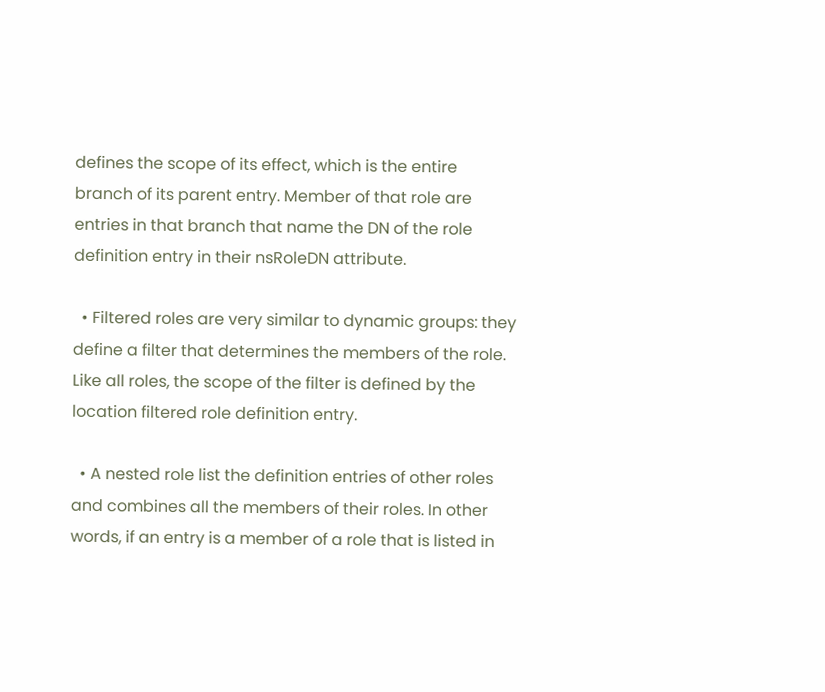defines the scope of its effect, which is the entire branch of its parent entry. Member of that role are entries in that branch that name the DN of the role definition entry in their nsRoleDN attribute.

  • Filtered roles are very similar to dynamic groups: they define a filter that determines the members of the role. Like all roles, the scope of the filter is defined by the location filtered role definition entry.

  • A nested role list the definition entries of other roles and combines all the members of their roles. In other words, if an entry is a member of a role that is listed in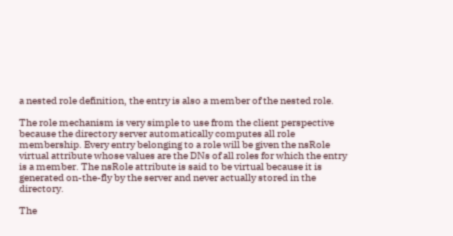a nested role definition, the entry is also a member of the nested role.

The role mechanism is very simple to use from the client perspective because the directory server automatically computes all role membership. Every entry belonging to a role will be given the nsRole virtual attribute whose values are the DNs of all roles for which the entry is a member. The nsRole attribute is said to be virtual because it is generated on-the-fly by the server and never actually stored in the directory.

The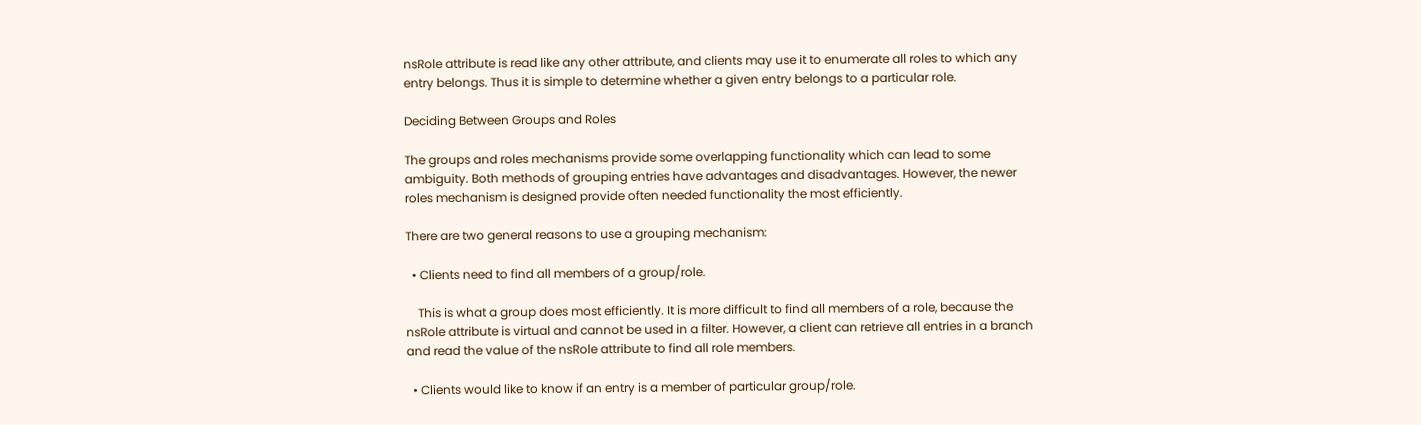nsRole attribute is read like any other attribute, and clients may use it to enumerate all roles to which any entry belongs. Thus it is simple to determine whether a given entry belongs to a particular role.

Deciding Between Groups and Roles

The groups and roles mechanisms provide some overlapping functionality which can lead to some ambiguity. Both methods of grouping entries have advantages and disadvantages. However, the newer roles mechanism is designed provide often needed functionality the most efficiently.

There are two general reasons to use a grouping mechanism:

  • Clients need to find all members of a group/role.

    This is what a group does most efficiently. It is more difficult to find all members of a role, because the nsRole attribute is virtual and cannot be used in a filter. However, a client can retrieve all entries in a branch and read the value of the nsRole attribute to find all role members.

  • Clients would like to know if an entry is a member of particular group/role.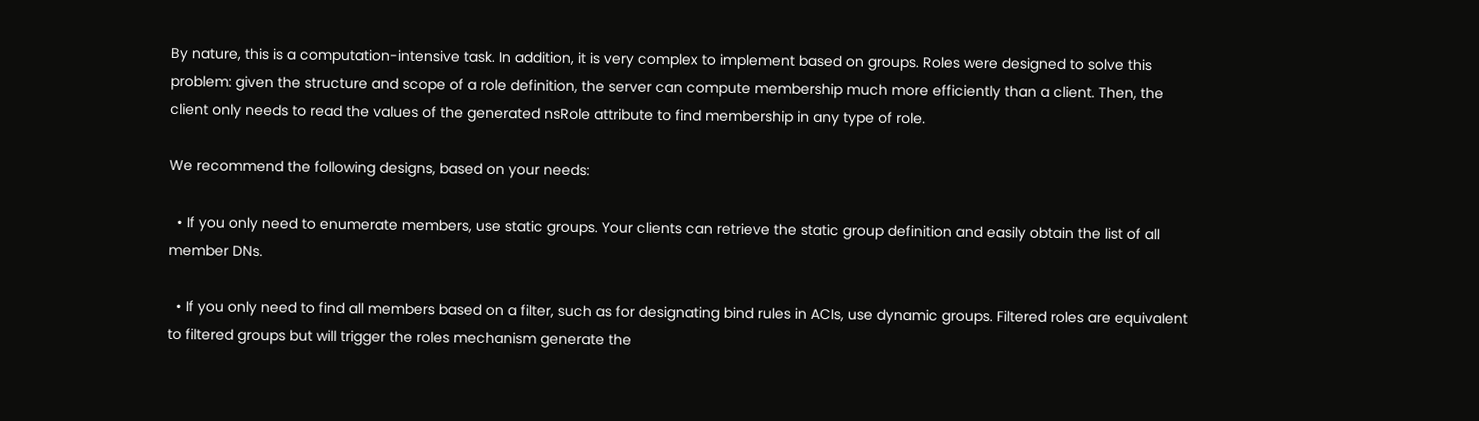By nature, this is a computation-intensive task. In addition, it is very complex to implement based on groups. Roles were designed to solve this problem: given the structure and scope of a role definition, the server can compute membership much more efficiently than a client. Then, the client only needs to read the values of the generated nsRole attribute to find membership in any type of role.

We recommend the following designs, based on your needs:

  • If you only need to enumerate members, use static groups. Your clients can retrieve the static group definition and easily obtain the list of all member DNs.

  • If you only need to find all members based on a filter, such as for designating bind rules in ACIs, use dynamic groups. Filtered roles are equivalent to filtered groups but will trigger the roles mechanism generate the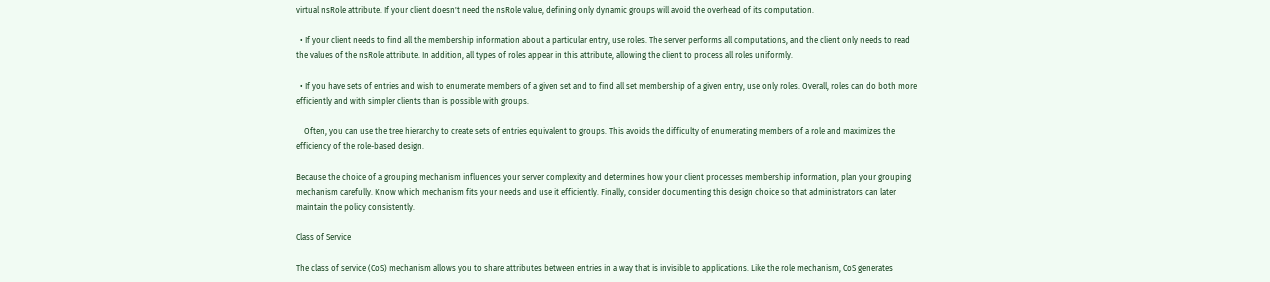virtual nsRole attribute. If your client doesn't need the nsRole value, defining only dynamic groups will avoid the overhead of its computation.

  • If your client needs to find all the membership information about a particular entry, use roles. The server performs all computations, and the client only needs to read the values of the nsRole attribute. In addition, all types of roles appear in this attribute, allowing the client to process all roles uniformly.

  • If you have sets of entries and wish to enumerate members of a given set and to find all set membership of a given entry, use only roles. Overall, roles can do both more efficiently and with simpler clients than is possible with groups.

    Often, you can use the tree hierarchy to create sets of entries equivalent to groups. This avoids the difficulty of enumerating members of a role and maximizes the efficiency of the role-based design.

Because the choice of a grouping mechanism influences your server complexity and determines how your client processes membership information, plan your grouping mechanism carefully. Know which mechanism fits your needs and use it efficiently. Finally, consider documenting this design choice so that administrators can later maintain the policy consistently.

Class of Service

The class of service (CoS) mechanism allows you to share attributes between entries in a way that is invisible to applications. Like the role mechanism, CoS generates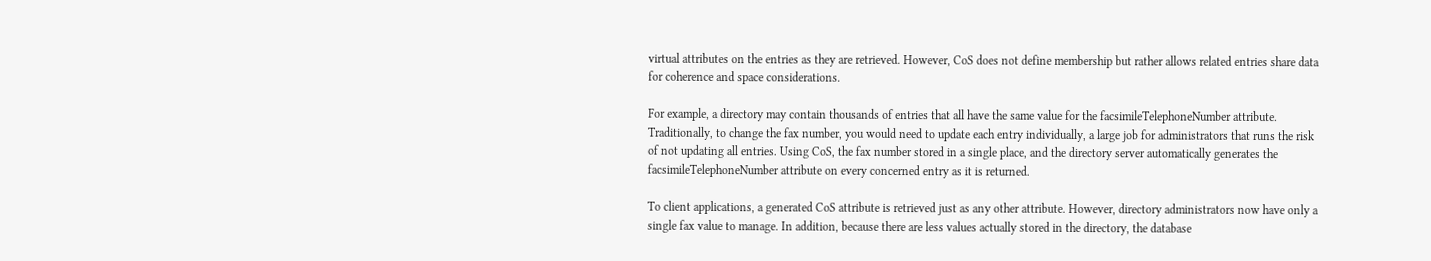virtual attributes on the entries as they are retrieved. However, CoS does not define membership but rather allows related entries share data for coherence and space considerations.

For example, a directory may contain thousands of entries that all have the same value for the facsimileTelephoneNumber attribute. Traditionally, to change the fax number, you would need to update each entry individually, a large job for administrators that runs the risk of not updating all entries. Using CoS, the fax number stored in a single place, and the directory server automatically generates the facsimileTelephoneNumber attribute on every concerned entry as it is returned.

To client applications, a generated CoS attribute is retrieved just as any other attribute. However, directory administrators now have only a single fax value to manage. In addition, because there are less values actually stored in the directory, the database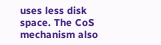uses less disk space. The CoS mechanism also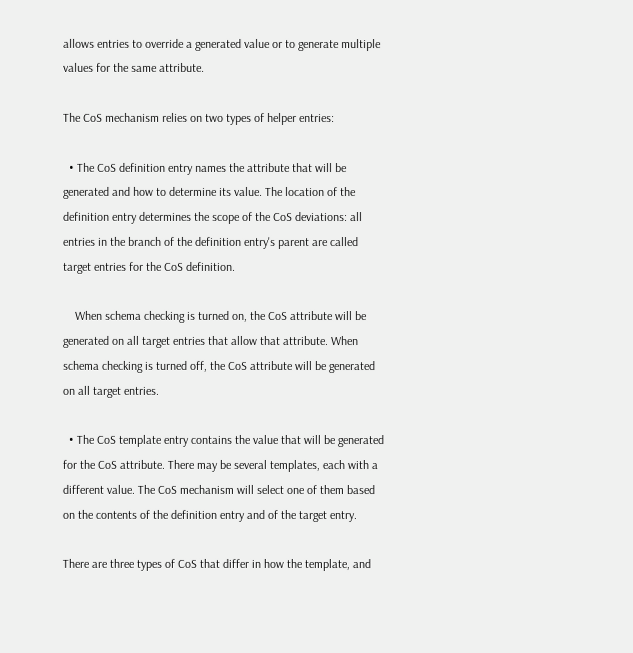allows entries to override a generated value or to generate multiple values for the same attribute.

The CoS mechanism relies on two types of helper entries:

  • The CoS definition entry names the attribute that will be generated and how to determine its value. The location of the definition entry determines the scope of the CoS deviations: all entries in the branch of the definition entry's parent are called target entries for the CoS definition.

    When schema checking is turned on, the CoS attribute will be generated on all target entries that allow that attribute. When schema checking is turned off, the CoS attribute will be generated on all target entries.

  • The CoS template entry contains the value that will be generated for the CoS attribute. There may be several templates, each with a different value. The CoS mechanism will select one of them based on the contents of the definition entry and of the target entry.

There are three types of CoS that differ in how the template, and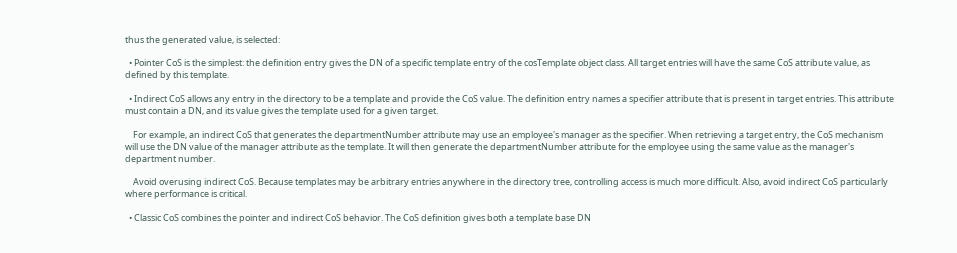thus the generated value, is selected:

  • Pointer CoS is the simplest: the definition entry gives the DN of a specific template entry of the cosTemplate object class. All target entries will have the same CoS attribute value, as defined by this template.

  • Indirect CoS allows any entry in the directory to be a template and provide the CoS value. The definition entry names a specifier attribute that is present in target entries. This attribute must contain a DN, and its value gives the template used for a given target.

    For example, an indirect CoS that generates the departmentNumber attribute may use an employee's manager as the specifier. When retrieving a target entry, the CoS mechanism will use the DN value of the manager attribute as the template. It will then generate the departmentNumber attribute for the employee using the same value as the manager's department number.

    Avoid overusing indirect CoS. Because templates may be arbitrary entries anywhere in the directory tree, controlling access is much more difficult. Also, avoid indirect CoS particularly where performance is critical.

  • Classic CoS combines the pointer and indirect CoS behavior. The CoS definition gives both a template base DN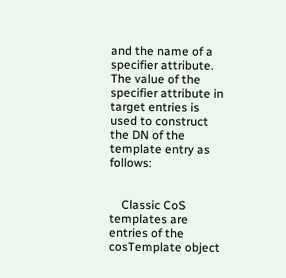and the name of a specifier attribute. The value of the specifier attribute in target entries is used to construct the DN of the template entry as follows:


    Classic CoS templates are entries of the cosTemplate object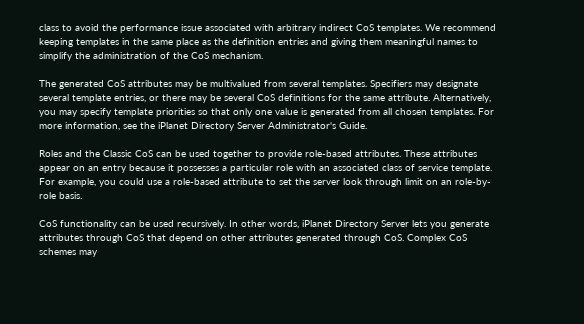class to avoid the performance issue associated with arbitrary indirect CoS templates. We recommend keeping templates in the same place as the definition entries and giving them meaningful names to simplify the administration of the CoS mechanism.

The generated CoS attributes may be multivalued from several templates. Specifiers may designate several template entries, or there may be several CoS definitions for the same attribute. Alternatively, you may specify template priorities so that only one value is generated from all chosen templates. For more information, see the iPlanet Directory Server Administrator's Guide.

Roles and the Classic CoS can be used together to provide role-based attributes. These attributes appear on an entry because it possesses a particular role with an associated class of service template. For example, you could use a role-based attribute to set the server look through limit on an role-by-role basis.

CoS functionality can be used recursively. In other words, iPlanet Directory Server lets you generate attributes through CoS that depend on other attributes generated through CoS. Complex CoS schemes may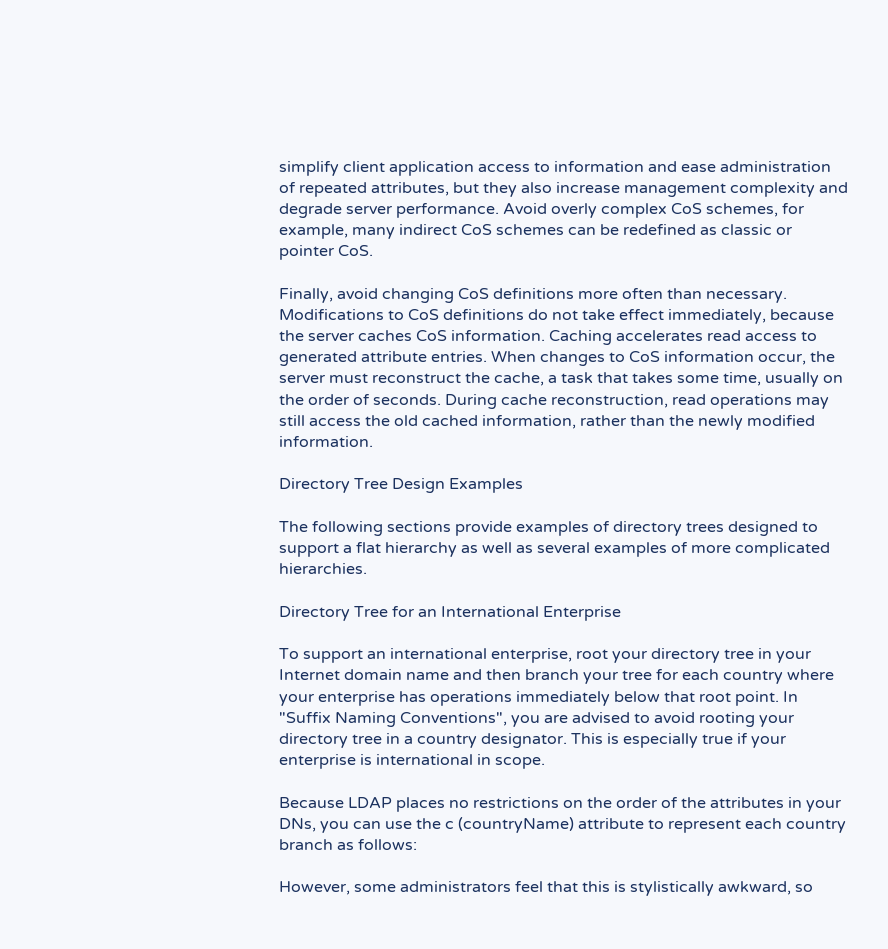simplify client application access to information and ease administration of repeated attributes, but they also increase management complexity and degrade server performance. Avoid overly complex CoS schemes, for example, many indirect CoS schemes can be redefined as classic or pointer CoS.

Finally, avoid changing CoS definitions more often than necessary. Modifications to CoS definitions do not take effect immediately, because the server caches CoS information. Caching accelerates read access to generated attribute entries. When changes to CoS information occur, the server must reconstruct the cache, a task that takes some time, usually on the order of seconds. During cache reconstruction, read operations may still access the old cached information, rather than the newly modified information.

Directory Tree Design Examples

The following sections provide examples of directory trees designed to support a flat hierarchy as well as several examples of more complicated hierarchies.

Directory Tree for an International Enterprise

To support an international enterprise, root your directory tree in your Internet domain name and then branch your tree for each country where your enterprise has operations immediately below that root point. In "Suffix Naming Conventions", you are advised to avoid rooting your directory tree in a country designator. This is especially true if your enterprise is international in scope.

Because LDAP places no restrictions on the order of the attributes in your DNs, you can use the c (countryName) attribute to represent each country branch as follows:

However, some administrators feel that this is stylistically awkward, so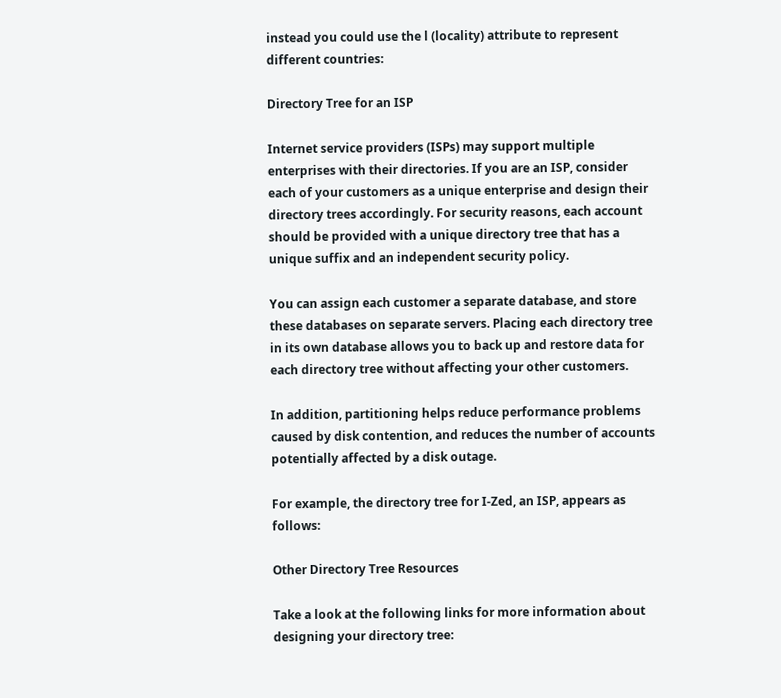instead you could use the l (locality) attribute to represent different countries:

Directory Tree for an ISP

Internet service providers (ISPs) may support multiple enterprises with their directories. If you are an ISP, consider each of your customers as a unique enterprise and design their directory trees accordingly. For security reasons, each account should be provided with a unique directory tree that has a unique suffix and an independent security policy.

You can assign each customer a separate database, and store these databases on separate servers. Placing each directory tree in its own database allows you to back up and restore data for each directory tree without affecting your other customers.

In addition, partitioning helps reduce performance problems caused by disk contention, and reduces the number of accounts potentially affected by a disk outage.

For example, the directory tree for I-Zed, an ISP, appears as follows:

Other Directory Tree Resources

Take a look at the following links for more information about designing your directory tree: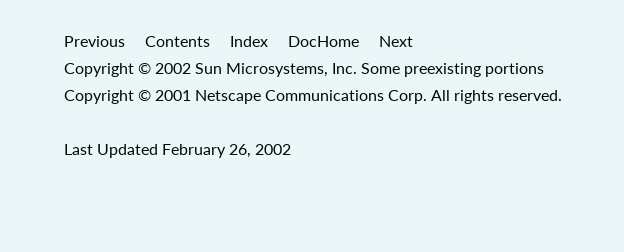Previous     Contents     Index     DocHome     Next
Copyright © 2002 Sun Microsystems, Inc. Some preexisting portions Copyright © 2001 Netscape Communications Corp. All rights reserved.

Last Updated February 26, 2002